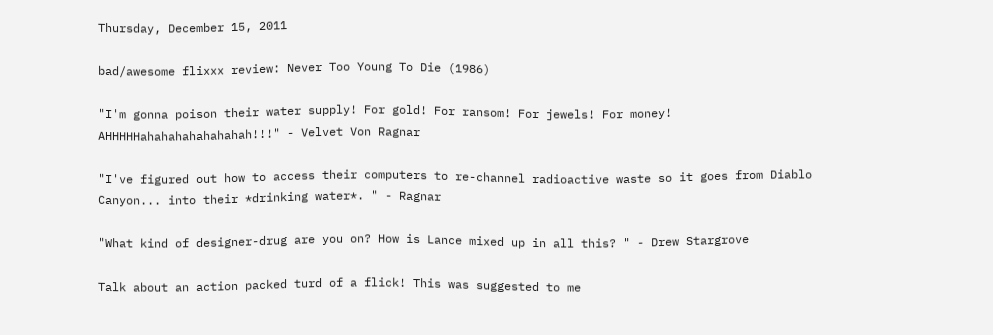Thursday, December 15, 2011

bad/awesome flixxx review: Never Too Young To Die (1986)

"I'm gonna poison their water supply! For gold! For ransom! For jewels! For money! AHHHHHahahahahahahahah!!!" - Velvet Von Ragnar

"I've figured out how to access their computers to re-channel radioactive waste so it goes from Diablo Canyon... into their *drinking water*. " - Ragnar

"What kind of designer-drug are you on? How is Lance mixed up in all this? " - Drew Stargrove

Talk about an action packed turd of a flick! This was suggested to me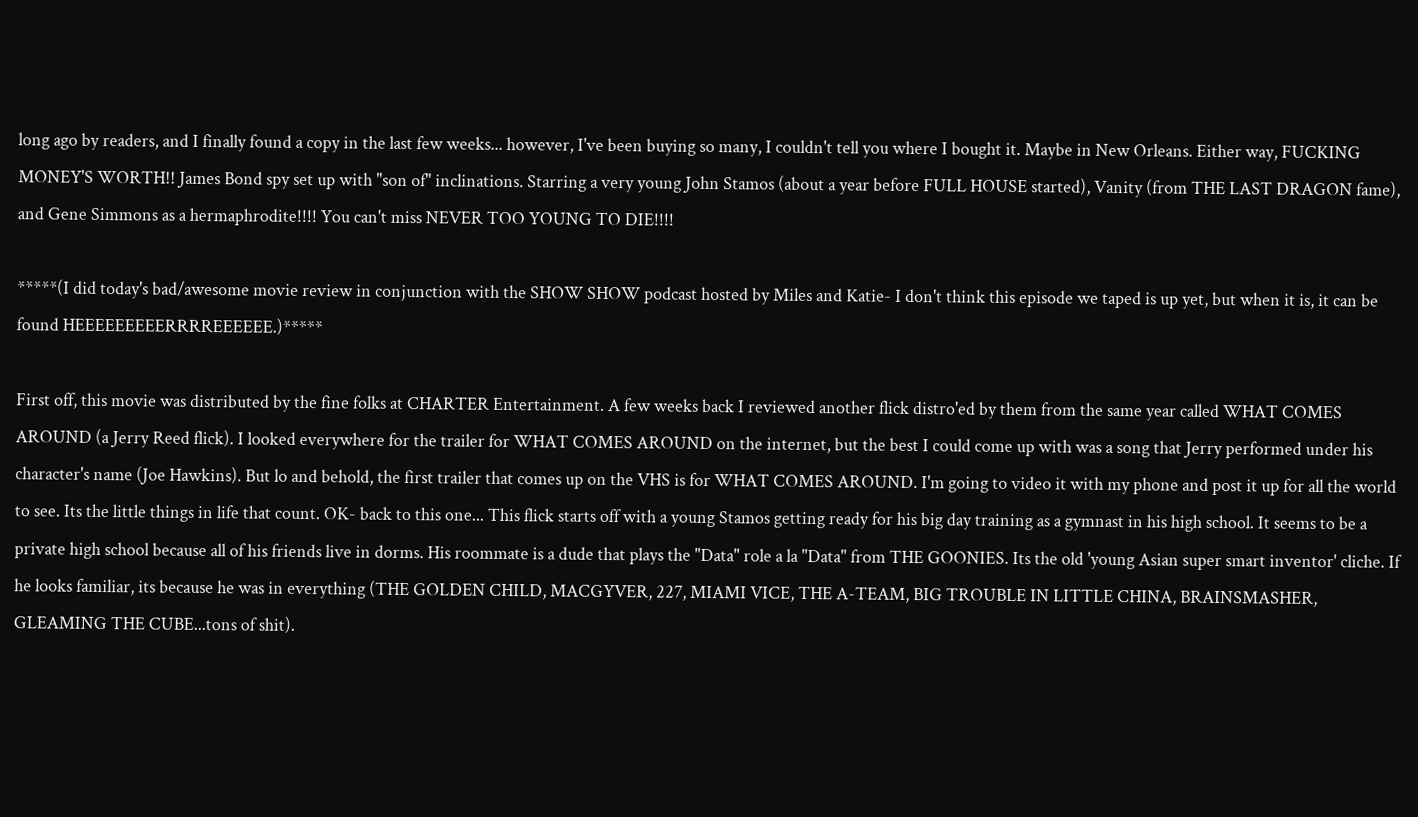long ago by readers, and I finally found a copy in the last few weeks... however, I've been buying so many, I couldn't tell you where I bought it. Maybe in New Orleans. Either way, FUCKING MONEY'S WORTH!! James Bond spy set up with "son of" inclinations. Starring a very young John Stamos (about a year before FULL HOUSE started), Vanity (from THE LAST DRAGON fame), and Gene Simmons as a hermaphrodite!!!! You can't miss NEVER TOO YOUNG TO DIE!!!!

*****(I did today's bad/awesome movie review in conjunction with the SHOW SHOW podcast hosted by Miles and Katie- I don't think this episode we taped is up yet, but when it is, it can be found HEEEEEEEEERRRREEEEEE.)*****

First off, this movie was distributed by the fine folks at CHARTER Entertainment. A few weeks back I reviewed another flick distro'ed by them from the same year called WHAT COMES AROUND (a Jerry Reed flick). I looked everywhere for the trailer for WHAT COMES AROUND on the internet, but the best I could come up with was a song that Jerry performed under his character's name (Joe Hawkins). But lo and behold, the first trailer that comes up on the VHS is for WHAT COMES AROUND. I'm going to video it with my phone and post it up for all the world to see. Its the little things in life that count. OK- back to this one... This flick starts off with a young Stamos getting ready for his big day training as a gymnast in his high school. It seems to be a private high school because all of his friends live in dorms. His roommate is a dude that plays the "Data" role a la "Data" from THE GOONIES. Its the old 'young Asian super smart inventor' cliche. If he looks familiar, its because he was in everything (THE GOLDEN CHILD, MACGYVER, 227, MIAMI VICE, THE A-TEAM, BIG TROUBLE IN LITTLE CHINA, BRAINSMASHER, GLEAMING THE CUBE...tons of shit).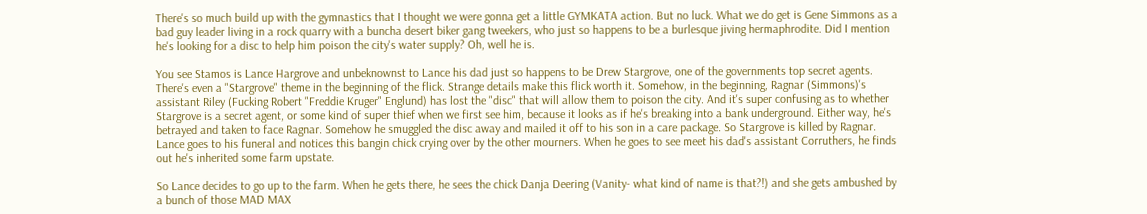There's so much build up with the gymnastics that I thought we were gonna get a little GYMKATA action. But no luck. What we do get is Gene Simmons as a bad guy leader living in a rock quarry with a buncha desert biker gang tweekers, who just so happens to be a burlesque jiving hermaphrodite. Did I mention he's looking for a disc to help him poison the city's water supply? Oh, well he is.

You see Stamos is Lance Hargrove and unbeknownst to Lance his dad just so happens to be Drew Stargrove, one of the governments top secret agents. There's even a "Stargrove" theme in the beginning of the flick. Strange details make this flick worth it. Somehow, in the beginning, Ragnar (Simmons)'s assistant Riley (Fucking Robert "Freddie Kruger" Englund) has lost the "disc" that will allow them to poison the city. And it's super confusing as to whether Stargrove is a secret agent, or some kind of super thief when we first see him, because it looks as if he's breaking into a bank underground. Either way, he's betrayed and taken to face Ragnar. Somehow he smuggled the disc away and mailed it off to his son in a care package. So Stargrove is killed by Ragnar. Lance goes to his funeral and notices this bangin chick crying over by the other mourners. When he goes to see meet his dad's assistant Corruthers, he finds out he's inherited some farm upstate.

So Lance decides to go up to the farm. When he gets there, he sees the chick Danja Deering (Vanity- what kind of name is that?!) and she gets ambushed by a bunch of those MAD MAX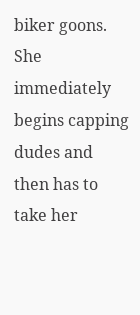biker goons. She immediately begins capping dudes and then has to take her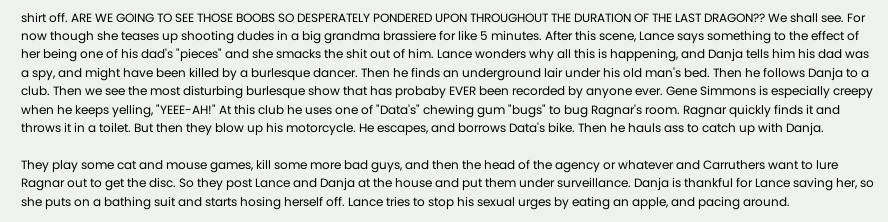shirt off. ARE WE GOING TO SEE THOSE BOOBS SO DESPERATELY PONDERED UPON THROUGHOUT THE DURATION OF THE LAST DRAGON?? We shall see. For now though she teases up shooting dudes in a big grandma brassiere for like 5 minutes. After this scene, Lance says something to the effect of her being one of his dad's "pieces" and she smacks the shit out of him. Lance wonders why all this is happening, and Danja tells him his dad was a spy, and might have been killed by a burlesque dancer. Then he finds an underground lair under his old man's bed. Then he follows Danja to a club. Then we see the most disturbing burlesque show that has probaby EVER been recorded by anyone ever. Gene Simmons is especially creepy when he keeps yelling, "YEEE-AH!" At this club he uses one of "Data's" chewing gum "bugs" to bug Ragnar's room. Ragnar quickly finds it and throws it in a toilet. But then they blow up his motorcycle. He escapes, and borrows Data's bike. Then he hauls ass to catch up with Danja.

They play some cat and mouse games, kill some more bad guys, and then the head of the agency or whatever and Carruthers want to lure Ragnar out to get the disc. So they post Lance and Danja at the house and put them under surveillance. Danja is thankful for Lance saving her, so she puts on a bathing suit and starts hosing herself off. Lance tries to stop his sexual urges by eating an apple, and pacing around.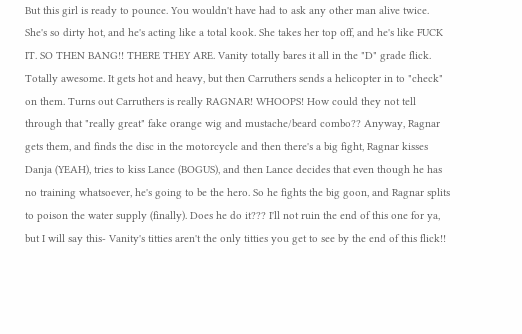But this girl is ready to pounce. You wouldn't have had to ask any other man alive twice. She's so dirty hot, and he's acting like a total kook. She takes her top off, and he's like FUCK IT. SO THEN BANG!! THERE THEY ARE. Vanity totally bares it all in the "D" grade flick. Totally awesome. It gets hot and heavy, but then Carruthers sends a helicopter in to "check" on them. Turns out Carruthers is really RAGNAR! WHOOPS! How could they not tell through that "really great" fake orange wig and mustache/beard combo?? Anyway, Ragnar gets them, and finds the disc in the motorcycle and then there's a big fight, Ragnar kisses Danja (YEAH), tries to kiss Lance (BOGUS), and then Lance decides that even though he has no training whatsoever, he's going to be the hero. So he fights the big goon, and Ragnar splits to poison the water supply (finally). Does he do it??? I'll not ruin the end of this one for ya, but I will say this- Vanity's titties aren't the only titties you get to see by the end of this flick!!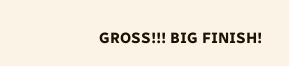GROSS!!! BIG FINISH!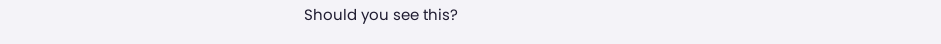Should you see this?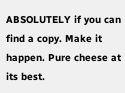ABSOLUTELY if you can find a copy. Make it happen. Pure cheese at its best.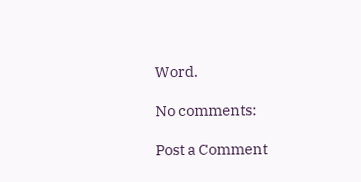Word.

No comments:

Post a Comment